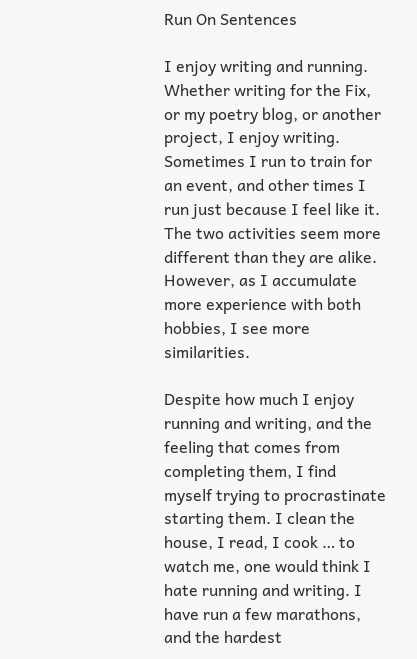Run On Sentences

I enjoy writing and running. Whether writing for the Fix, or my poetry blog, or another project, I enjoy writing. Sometimes I run to train for an event, and other times I run just because I feel like it. The two activities seem more different than they are alike. However, as I accumulate more experience with both hobbies, I see more similarities.

Despite how much I enjoy running and writing, and the feeling that comes from completing them, I find myself trying to procrastinate starting them. I clean the house, I read, I cook … to watch me, one would think I hate running and writing. I have run a few marathons, and the hardest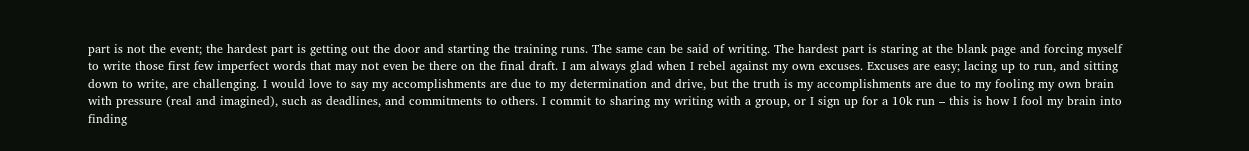part is not the event; the hardest part is getting out the door and starting the training runs. The same can be said of writing. The hardest part is staring at the blank page and forcing myself to write those first few imperfect words that may not even be there on the final draft. I am always glad when I rebel against my own excuses. Excuses are easy; lacing up to run, and sitting down to write, are challenging. I would love to say my accomplishments are due to my determination and drive, but the truth is my accomplishments are due to my fooling my own brain with pressure (real and imagined), such as deadlines, and commitments to others. I commit to sharing my writing with a group, or I sign up for a 10k run – this is how I fool my brain into finding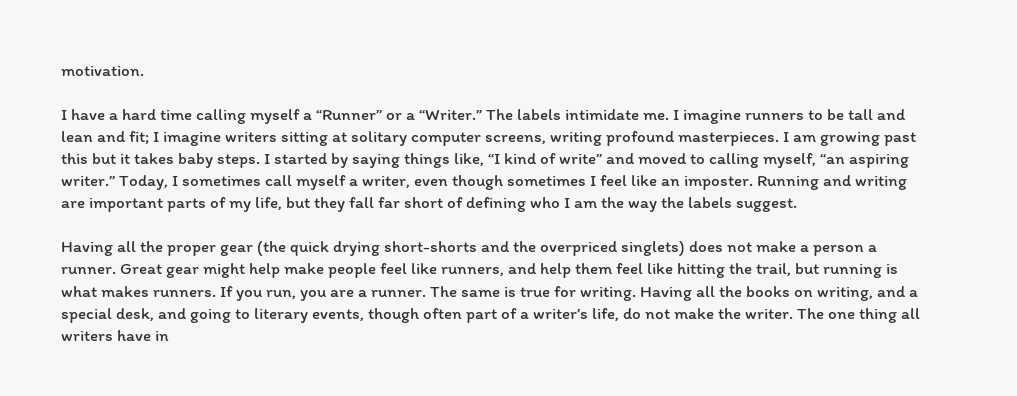motivation.

I have a hard time calling myself a “Runner” or a “Writer.” The labels intimidate me. I imagine runners to be tall and lean and fit; I imagine writers sitting at solitary computer screens, writing profound masterpieces. I am growing past this but it takes baby steps. I started by saying things like, “I kind of write” and moved to calling myself, “an aspiring writer.” Today, I sometimes call myself a writer, even though sometimes I feel like an imposter. Running and writing are important parts of my life, but they fall far short of defining who I am the way the labels suggest.

Having all the proper gear (the quick drying short-shorts and the overpriced singlets) does not make a person a runner. Great gear might help make people feel like runners, and help them feel like hitting the trail, but running is what makes runners. If you run, you are a runner. The same is true for writing. Having all the books on writing, and a special desk, and going to literary events, though often part of a writer’s life, do not make the writer. The one thing all writers have in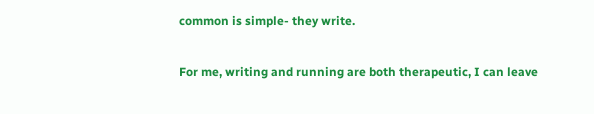common is simple- they write.

For me, writing and running are both therapeutic, I can leave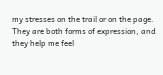my stresses on the trail or on the page. They are both forms of expression, and they help me feel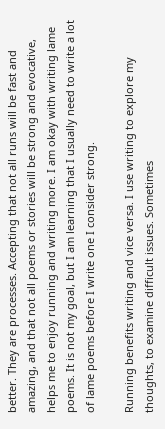better. They are processes. Accepting that not all runs will be fast and amazing, and that not all poems or stories will be strong and evocative, helps me to enjoy running and writing more. I am okay with writing lame poems. It is not my goal, but I am learning that I usually need to write a lot of lame poems before I write one I consider strong.

Running benefits writing and vice versa. I use writing to explore my thoughts, to examine difficult issues. Sometimes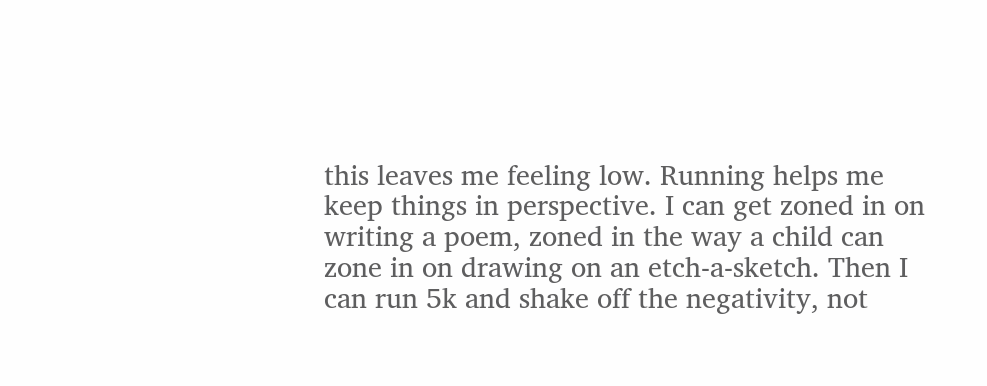this leaves me feeling low. Running helps me keep things in perspective. I can get zoned in on writing a poem, zoned in the way a child can zone in on drawing on an etch-a-sketch. Then I can run 5k and shake off the negativity, not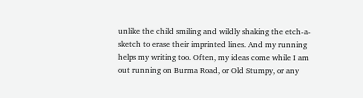unlike the child smiling and wildly shaking the etch-a-sketch to erase their imprinted lines. And my running helps my writing too. Often, my ideas come while I am out running on Burma Road, or Old Stumpy, or any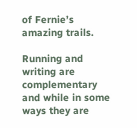of Fernie’s amazing trails.

Running and writing are complementary and while in some ways they are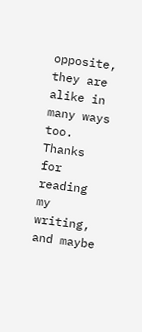opposite, they are alike in many ways too. Thanks for reading my writing, and maybe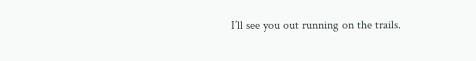I’ll see you out running on the trails.